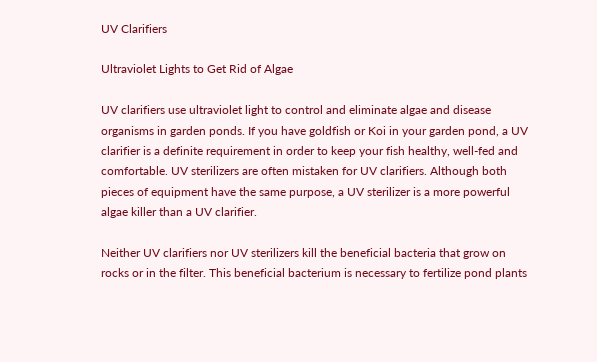UV Clarifiers

Ultraviolet Lights to Get Rid of Algae

UV clarifiers use ultraviolet light to control and eliminate algae and disease organisms in garden ponds. If you have goldfish or Koi in your garden pond, a UV clarifier is a definite requirement in order to keep your fish healthy, well-fed and comfortable. UV sterilizers are often mistaken for UV clarifiers. Although both pieces of equipment have the same purpose, a UV sterilizer is a more powerful algae killer than a UV clarifier.

Neither UV clarifiers nor UV sterilizers kill the beneficial bacteria that grow on rocks or in the filter. This beneficial bacterium is necessary to fertilize pond plants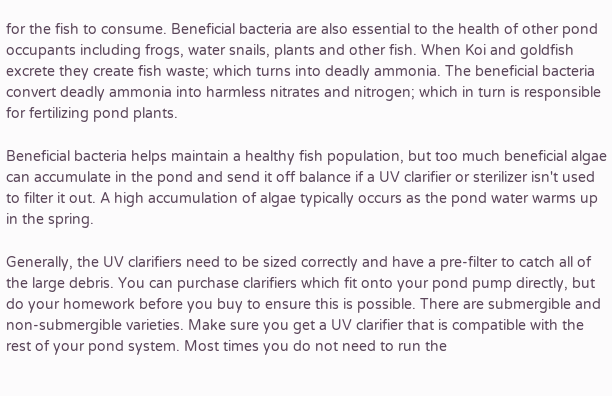for the fish to consume. Beneficial bacteria are also essential to the health of other pond occupants including frogs, water snails, plants and other fish. When Koi and goldfish excrete they create fish waste; which turns into deadly ammonia. The beneficial bacteria convert deadly ammonia into harmless nitrates and nitrogen; which in turn is responsible for fertilizing pond plants.

Beneficial bacteria helps maintain a healthy fish population, but too much beneficial algae can accumulate in the pond and send it off balance if a UV clarifier or sterilizer isn't used to filter it out. A high accumulation of algae typically occurs as the pond water warms up in the spring.

Generally, the UV clarifiers need to be sized correctly and have a pre-filter to catch all of the large debris. You can purchase clarifiers which fit onto your pond pump directly, but do your homework before you buy to ensure this is possible. There are submergible and non-submergible varieties. Make sure you get a UV clarifier that is compatible with the rest of your pond system. Most times you do not need to run the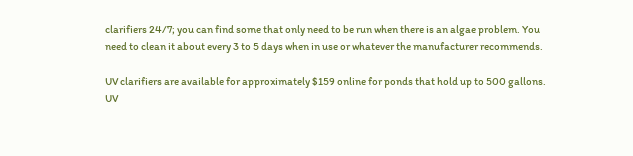clarifiers 24/7; you can find some that only need to be run when there is an algae problem. You need to clean it about every 3 to 5 days when in use or whatever the manufacturer recommends.

UV clarifiers are available for approximately $159 online for ponds that hold up to 500 gallons. UV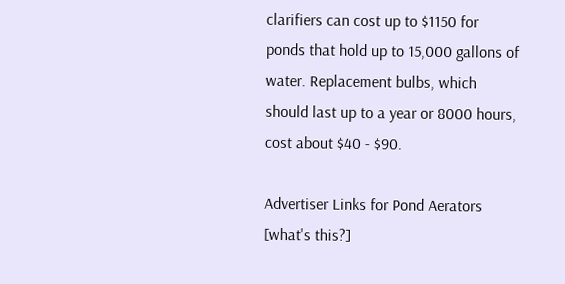clarifiers can cost up to $1150 for ponds that hold up to 15,000 gallons of water. Replacement bulbs, which should last up to a year or 8000 hours, cost about $40 - $90.

Advertiser Links for Pond Aerators
[what's this?]